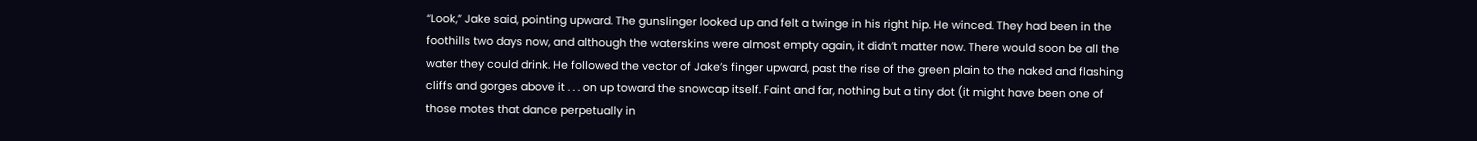“Look,” Jake said, pointing upward. The gunslinger looked up and felt a twinge in his right hip. He winced. They had been in the foothills two days now, and although the waterskins were almost empty again, it didn’t matter now. There would soon be all the water they could drink. He followed the vector of Jake’s finger upward, past the rise of the green plain to the naked and flashing cliffs and gorges above it . . . on up toward the snowcap itself. Faint and far, nothing but a tiny dot (it might have been one of those motes that dance perpetually in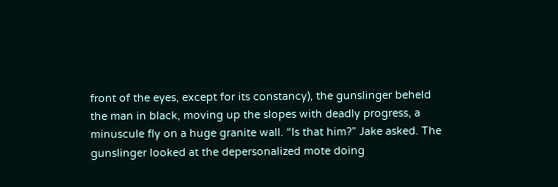front of the eyes, except for its constancy), the gunslinger beheld the man in black, moving up the slopes with deadly progress, a minuscule fly on a huge granite wall. “Is that him?” Jake asked. The gunslinger looked at the depersonalized mote doing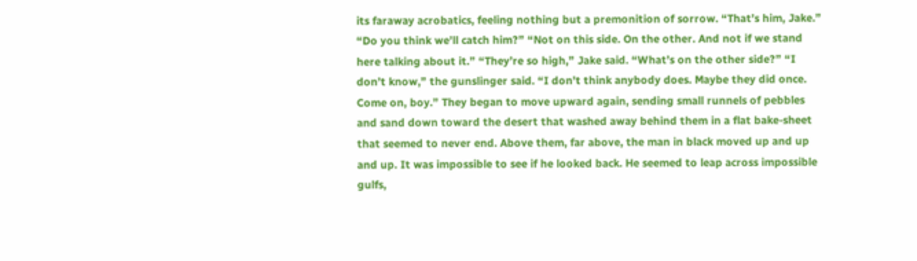its faraway acrobatics, feeling nothing but a premonition of sorrow. “That’s him, Jake.” “Do you think we’ll catch him?” “Not on this side. On the other. And not if we stand here talking about it.” “They’re so high,” Jake said. “What’s on the other side?” “I don’t know,” the gunslinger said. “I don’t think anybody does. Maybe they did once. Come on, boy.” They began to move upward again, sending small runnels of pebbles and sand down toward the desert that washed away behind them in a flat bake-sheet that seemed to never end. Above them, far above, the man in black moved up and up and up. It was impossible to see if he looked back. He seemed to leap across impossible gulfs,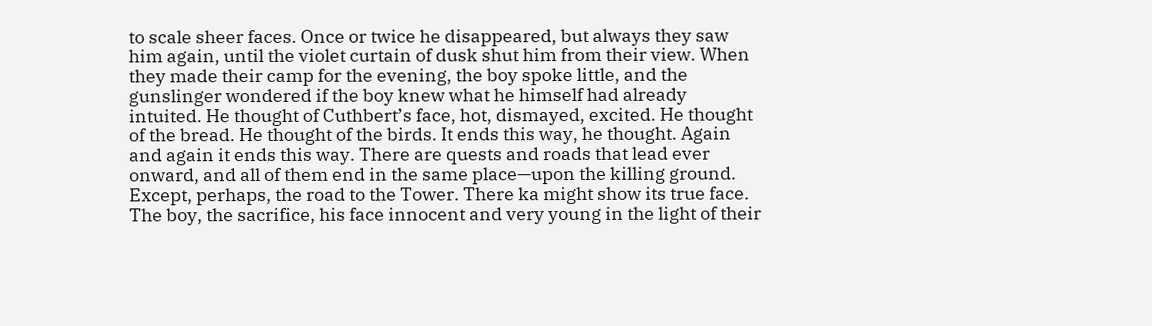to scale sheer faces. Once or twice he disappeared, but always they saw him again, until the violet curtain of dusk shut him from their view. When they made their camp for the evening, the boy spoke little, and the gunslinger wondered if the boy knew what he himself had already intuited. He thought of Cuthbert’s face, hot, dismayed, excited. He thought of the bread. He thought of the birds. It ends this way, he thought. Again and again it ends this way. There are quests and roads that lead ever onward, and all of them end in the same place—upon the killing ground. Except, perhaps, the road to the Tower. There ka might show its true face. The boy, the sacrifice, his face innocent and very young in the light of their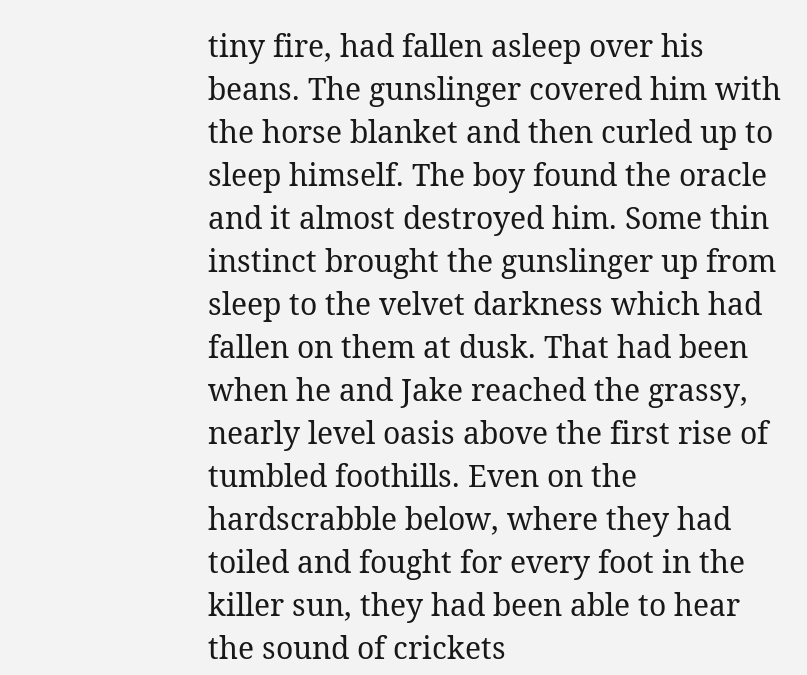tiny fire, had fallen asleep over his beans. The gunslinger covered him with the horse blanket and then curled up to sleep himself. The boy found the oracle and it almost destroyed him. Some thin instinct brought the gunslinger up from sleep to the velvet darkness which had fallen on them at dusk. That had been when he and Jake reached the grassy, nearly level oasis above the first rise of tumbled foothills. Even on the hardscrabble below, where they had toiled and fought for every foot in the killer sun, they had been able to hear the sound of crickets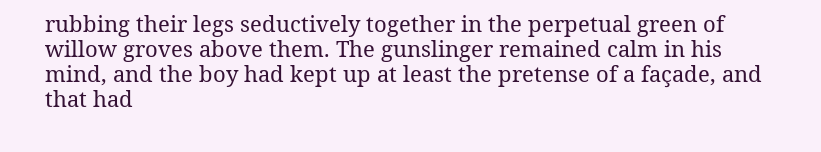rubbing their legs seductively together in the perpetual green of willow groves above them. The gunslinger remained calm in his mind, and the boy had kept up at least the pretense of a façade, and that had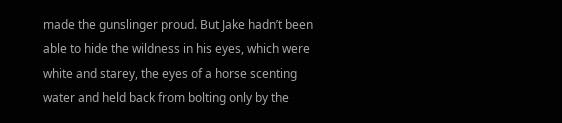made the gunslinger proud. But Jake hadn’t been able to hide the wildness in his eyes, which were white and starey, the eyes of a horse scenting water and held back from bolting only by the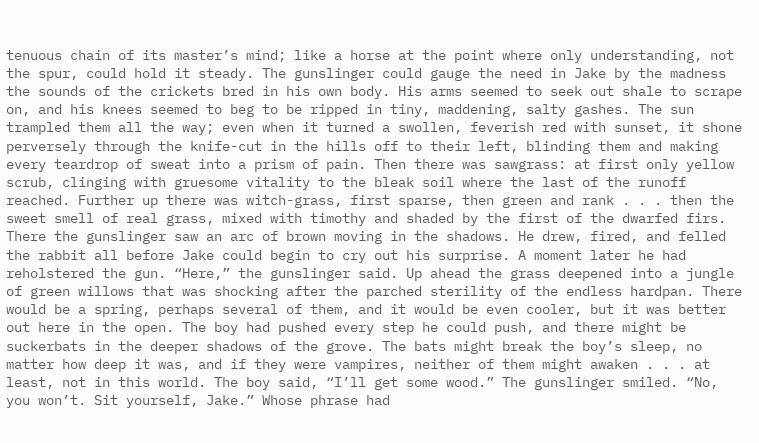tenuous chain of its master’s mind; like a horse at the point where only understanding, not the spur, could hold it steady. The gunslinger could gauge the need in Jake by the madness the sounds of the crickets bred in his own body. His arms seemed to seek out shale to scrape on, and his knees seemed to beg to be ripped in tiny, maddening, salty gashes. The sun trampled them all the way; even when it turned a swollen, feverish red with sunset, it shone perversely through the knife-cut in the hills off to their left, blinding them and making every teardrop of sweat into a prism of pain. Then there was sawgrass: at first only yellow scrub, clinging with gruesome vitality to the bleak soil where the last of the runoff reached. Further up there was witch-grass, first sparse, then green and rank . . . then the sweet smell of real grass, mixed with timothy and shaded by the first of the dwarfed firs. There the gunslinger saw an arc of brown moving in the shadows. He drew, fired, and felled the rabbit all before Jake could begin to cry out his surprise. A moment later he had reholstered the gun. “Here,” the gunslinger said. Up ahead the grass deepened into a jungle of green willows that was shocking after the parched sterility of the endless hardpan. There would be a spring, perhaps several of them, and it would be even cooler, but it was better out here in the open. The boy had pushed every step he could push, and there might be suckerbats in the deeper shadows of the grove. The bats might break the boy’s sleep, no matter how deep it was, and if they were vampires, neither of them might awaken . . . at least, not in this world. The boy said, “I’ll get some wood.” The gunslinger smiled. “No, you won’t. Sit yourself, Jake.” Whose phrase had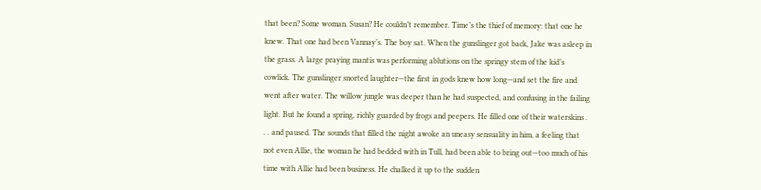that been? Some woman. Susan? He couldn’t remember. Time’s the thief of memory: that one he knew. That one had been Vannay’s. The boy sat. When the gunslinger got back, Jake was asleep in the grass. A large praying mantis was performing ablutions on the springy stem of the kid’s cowlick. The gunslinger snorted laughter—the first in gods knew how long—and set the fire and went after water. The willow jungle was deeper than he had suspected, and confusing in the failing light. But he found a spring, richly guarded by frogs and peepers. He filled one of their waterskins . . . and paused. The sounds that filled the night awoke an uneasy sensuality in him, a feeling that not even Allie, the woman he had bedded with in Tull, had been able to bring out—too much of his time with Allie had been business. He chalked it up to the sudden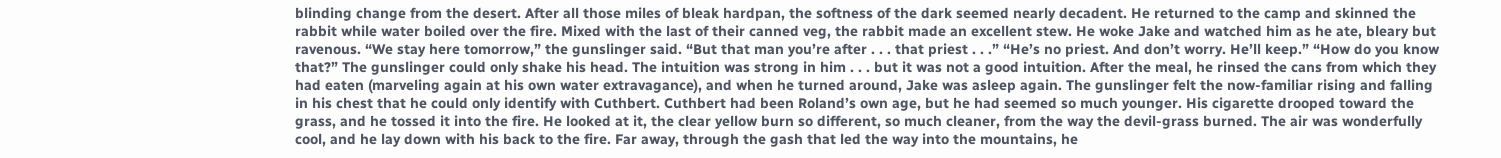blinding change from the desert. After all those miles of bleak hardpan, the softness of the dark seemed nearly decadent. He returned to the camp and skinned the rabbit while water boiled over the fire. Mixed with the last of their canned veg, the rabbit made an excellent stew. He woke Jake and watched him as he ate, bleary but ravenous. “We stay here tomorrow,” the gunslinger said. “But that man you’re after . . . that priest . . .” “He’s no priest. And don’t worry. He’ll keep.” “How do you know that?” The gunslinger could only shake his head. The intuition was strong in him . . . but it was not a good intuition. After the meal, he rinsed the cans from which they had eaten (marveling again at his own water extravagance), and when he turned around, Jake was asleep again. The gunslinger felt the now-familiar rising and falling in his chest that he could only identify with Cuthbert. Cuthbert had been Roland’s own age, but he had seemed so much younger. His cigarette drooped toward the grass, and he tossed it into the fire. He looked at it, the clear yellow burn so different, so much cleaner, from the way the devil-grass burned. The air was wonderfully cool, and he lay down with his back to the fire. Far away, through the gash that led the way into the mountains, he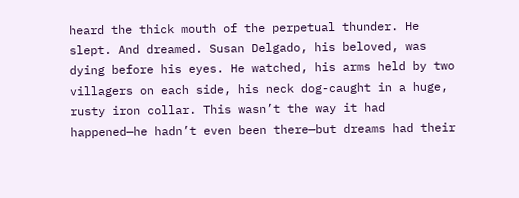heard the thick mouth of the perpetual thunder. He slept. And dreamed. Susan Delgado, his beloved, was dying before his eyes. He watched, his arms held by two villagers on each side, his neck dog-caught in a huge, rusty iron collar. This wasn’t the way it had happened—he hadn’t even been there—but dreams had their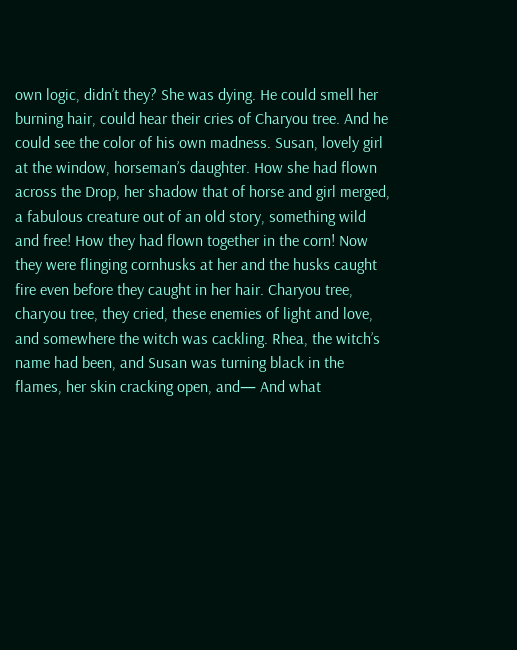own logic, didn’t they? She was dying. He could smell her burning hair, could hear their cries of Charyou tree. And he could see the color of his own madness. Susan, lovely girl at the window, horseman’s daughter. How she had flown across the Drop, her shadow that of horse and girl merged, a fabulous creature out of an old story, something wild and free! How they had flown together in the corn! Now they were flinging cornhusks at her and the husks caught fire even before they caught in her hair. Charyou tree, charyou tree, they cried, these enemies of light and love, and somewhere the witch was cackling. Rhea, the witch’s name had been, and Susan was turning black in the flames, her skin cracking open, and— And what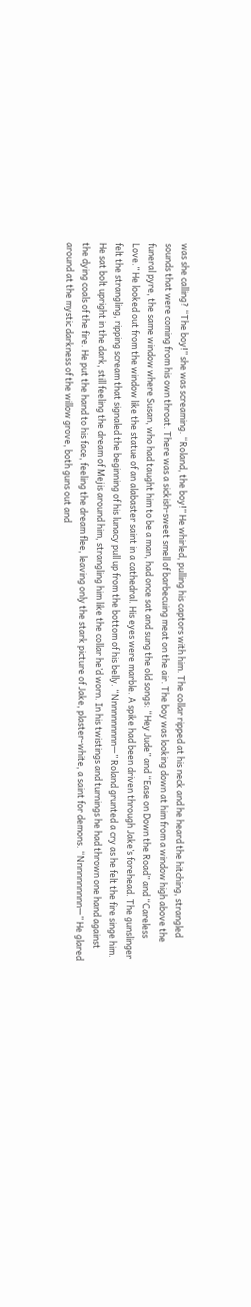was she calling? “The boy!” she was screaming. “Roland, the boy!” He whirled, pulling his captors with him. The collar ripped at his neck and he heard the hitching, strangled sounds that were coming from his own throat. There was a sickish-sweet smell of barbecuing meat on the air. The boy was looking down at him from a window high above the funeral pyre, the same window where Susan, who had taught him to be a man, had once sat and sung the old songs: “Hey Jude” and “Ease on Down the Road” and “Careless Love.” He looked out from the window like the statue of an alabaster saint in a cathedral. His eyes were marble. A spike had been driven through Jake’s forehead. The gunslinger felt the strangling, ripping scream that signaled the beginning of his lunacy pull up from the bottom of his belly. “Nnnnnnnnnn—” Roland grunted a cry as he felt the fire singe him. He sat bolt upright in the dark, still feeling the dream of Mejis around him, strangling him like the collar he’d worn. In his twistings and turnings he had thrown one hand against the dying coals of the fire. He put the hand to his face, feeling the dream flee, leaving only the stark picture of Jake, plaster-white, a saint for demons. “Nnnnnnnnnn—” He glared around at the mystic darkness of the willow grove, both guns out and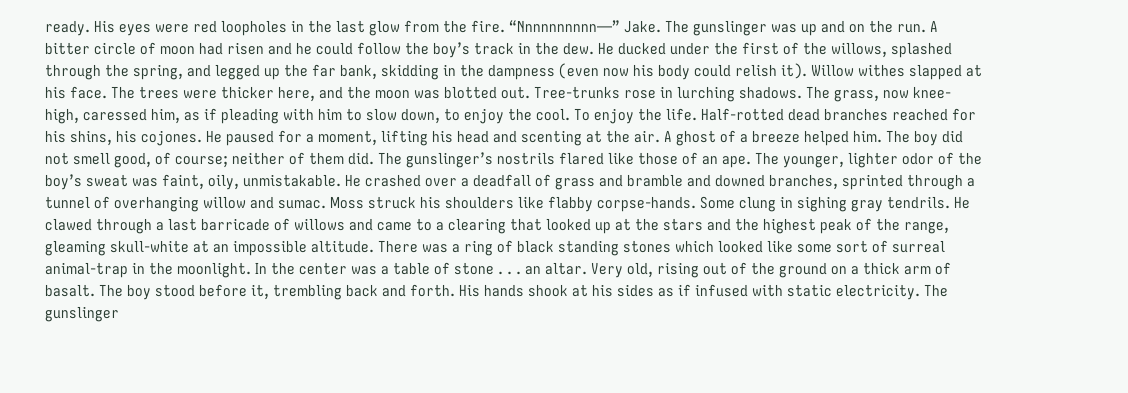ready. His eyes were red loopholes in the last glow from the fire. “Nnnnnnnnnn—” Jake. The gunslinger was up and on the run. A bitter circle of moon had risen and he could follow the boy’s track in the dew. He ducked under the first of the willows, splashed through the spring, and legged up the far bank, skidding in the dampness (even now his body could relish it). Willow withes slapped at his face. The trees were thicker here, and the moon was blotted out. Tree-trunks rose in lurching shadows. The grass, now knee-high, caressed him, as if pleading with him to slow down, to enjoy the cool. To enjoy the life. Half-rotted dead branches reached for his shins, his cojones. He paused for a moment, lifting his head and scenting at the air. A ghost of a breeze helped him. The boy did not smell good, of course; neither of them did. The gunslinger’s nostrils flared like those of an ape. The younger, lighter odor of the boy’s sweat was faint, oily, unmistakable. He crashed over a deadfall of grass and bramble and downed branches, sprinted through a tunnel of overhanging willow and sumac. Moss struck his shoulders like flabby corpse-hands. Some clung in sighing gray tendrils. He clawed through a last barricade of willows and came to a clearing that looked up at the stars and the highest peak of the range, gleaming skull-white at an impossible altitude. There was a ring of black standing stones which looked like some sort of surreal animal-trap in the moonlight. In the center was a table of stone . . . an altar. Very old, rising out of the ground on a thick arm of basalt. The boy stood before it, trembling back and forth. His hands shook at his sides as if infused with static electricity. The gunslinger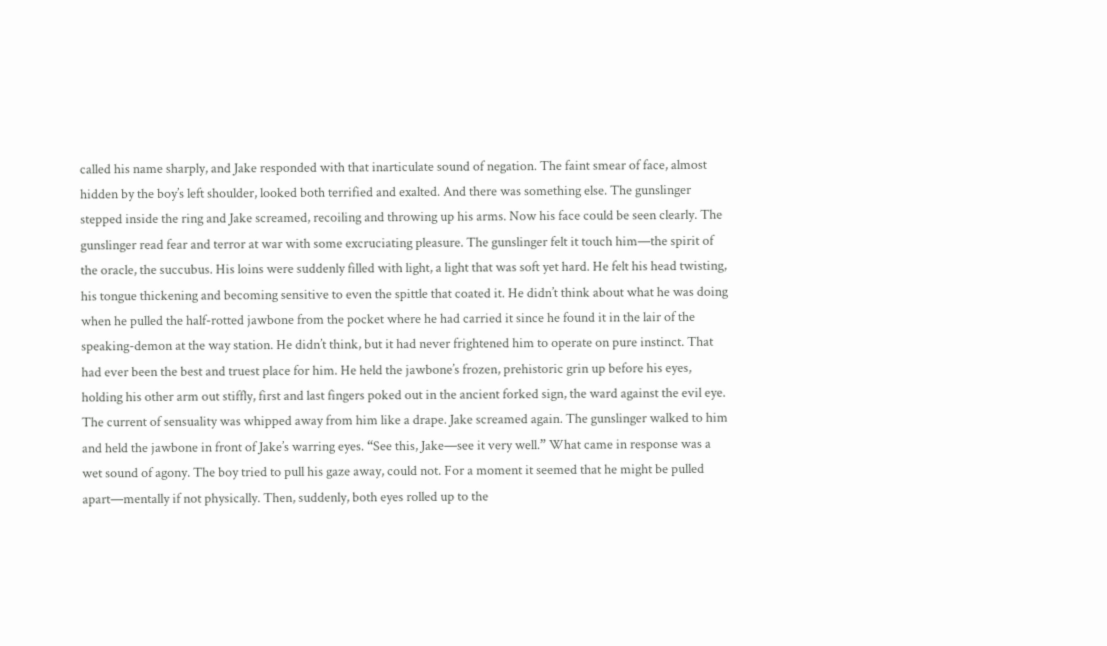called his name sharply, and Jake responded with that inarticulate sound of negation. The faint smear of face, almost hidden by the boy’s left shoulder, looked both terrified and exalted. And there was something else. The gunslinger stepped inside the ring and Jake screamed, recoiling and throwing up his arms. Now his face could be seen clearly. The gunslinger read fear and terror at war with some excruciating pleasure. The gunslinger felt it touch him—the spirit of the oracle, the succubus. His loins were suddenly filled with light, a light that was soft yet hard. He felt his head twisting, his tongue thickening and becoming sensitive to even the spittle that coated it. He didn’t think about what he was doing when he pulled the half-rotted jawbone from the pocket where he had carried it since he found it in the lair of the speaking-demon at the way station. He didn’t think, but it had never frightened him to operate on pure instinct. That had ever been the best and truest place for him. He held the jawbone’s frozen, prehistoric grin up before his eyes, holding his other arm out stiffly, first and last fingers poked out in the ancient forked sign, the ward against the evil eye. The current of sensuality was whipped away from him like a drape. Jake screamed again. The gunslinger walked to him and held the jawbone in front of Jake’s warring eyes. “See this, Jake—see it very well.” What came in response was a wet sound of agony. The boy tried to pull his gaze away, could not. For a moment it seemed that he might be pulled apart—mentally if not physically. Then, suddenly, both eyes rolled up to the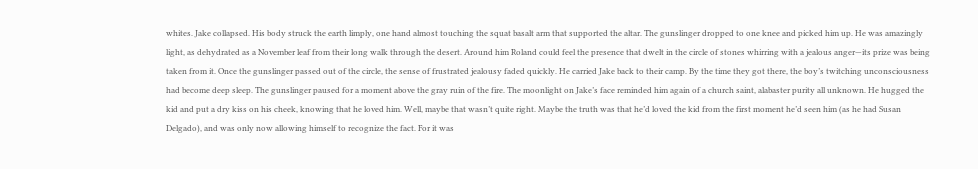whites. Jake collapsed. His body struck the earth limply, one hand almost touching the squat basalt arm that supported the altar. The gunslinger dropped to one knee and picked him up. He was amazingly light, as dehydrated as a November leaf from their long walk through the desert. Around him Roland could feel the presence that dwelt in the circle of stones whirring with a jealous anger—its prize was being taken from it. Once the gunslinger passed out of the circle, the sense of frustrated jealousy faded quickly. He carried Jake back to their camp. By the time they got there, the boy’s twitching unconsciousness had become deep sleep. The gunslinger paused for a moment above the gray ruin of the fire. The moonlight on Jake’s face reminded him again of a church saint, alabaster purity all unknown. He hugged the kid and put a dry kiss on his cheek, knowing that he loved him. Well, maybe that wasn’t quite right. Maybe the truth was that he’d loved the kid from the first moment he’d seen him (as he had Susan Delgado), and was only now allowing himself to recognize the fact. For it was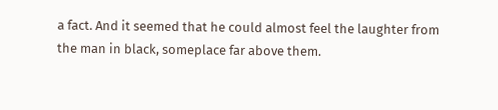a fact. And it seemed that he could almost feel the laughter from the man in black, someplace far above them.